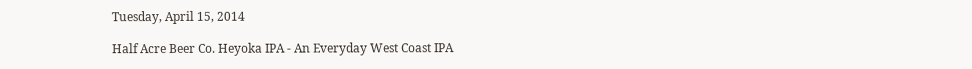Tuesday, April 15, 2014

Half Acre Beer Co. Heyoka IPA - An Everyday West Coast IPA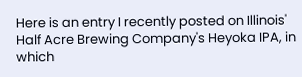Here is an entry I recently posted on Illinois' Half Acre Brewing Company's Heyoka IPA, in which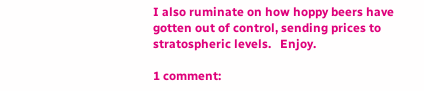I also ruminate on how hoppy beers have gotten out of control, sending prices to stratospheric levels.   Enjoy.

1 comment: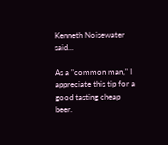Kenneth Noisewater said...

As a "common man," I appreciate this tip for a good tasting cheap beer.